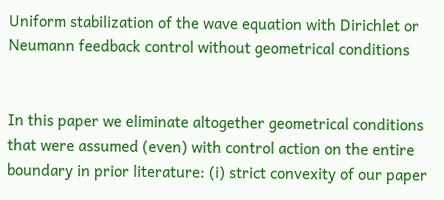Uniform stabilization of the wave equation with Dirichlet or Neumann feedback control without geometrical conditions


In this paper we eliminate altogether geometrical conditions that were assumed (even) with control action on the entire boundary in prior literature: (i) strict convexity of our paper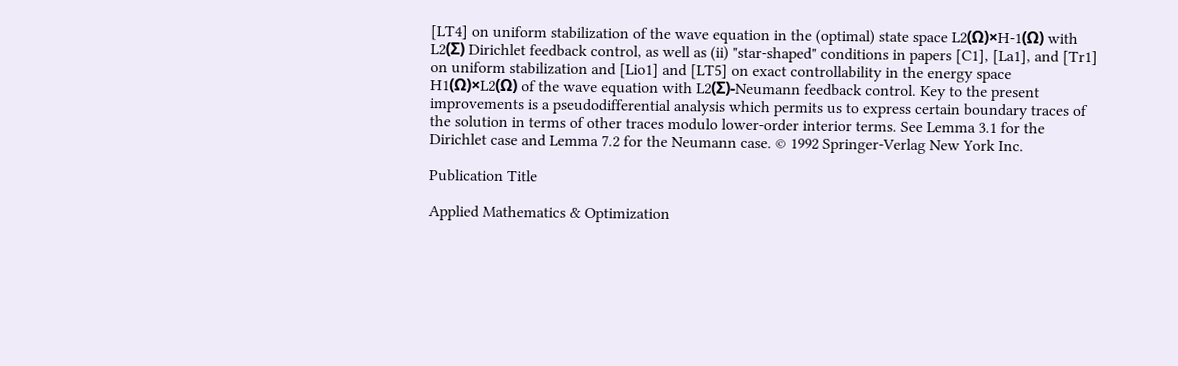[LT4] on uniform stabilization of the wave equation in the (optimal) state space L2(Ω)×H-1(Ω) with L2(Σ) Dirichlet feedback control, as well as (ii) "star-shaped" conditions in papers [C1], [La1], and [Tr1] on uniform stabilization and [Lio1] and [LT5] on exact controllability in the energy space H1(Ω)×L2(Ω) of the wave equation with L2(Σ)-Neumann feedback control. Key to the present improvements is a pseudodifferential analysis which permits us to express certain boundary traces of the solution in terms of other traces modulo lower-order interior terms. See Lemma 3.1 for the Dirichlet case and Lemma 7.2 for the Neumann case. © 1992 Springer-Verlag New York Inc.

Publication Title

Applied Mathematics & Optimization